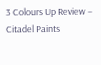3 Colours Up Review – Citadel Paints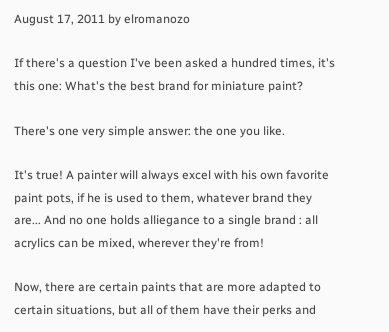August 17, 2011 by elromanozo

If there's a question I've been asked a hundred times, it's this one: What's the best brand for miniature paint?

There's one very simple answer: the one you like.

It's true! A painter will always excel with his own favorite paint pots, if he is used to them, whatever brand they are... And no one holds alliegance to a single brand : all acrylics can be mixed, wherever they're from!

Now, there are certain paints that are more adapted to certain situations, but all of them have their perks and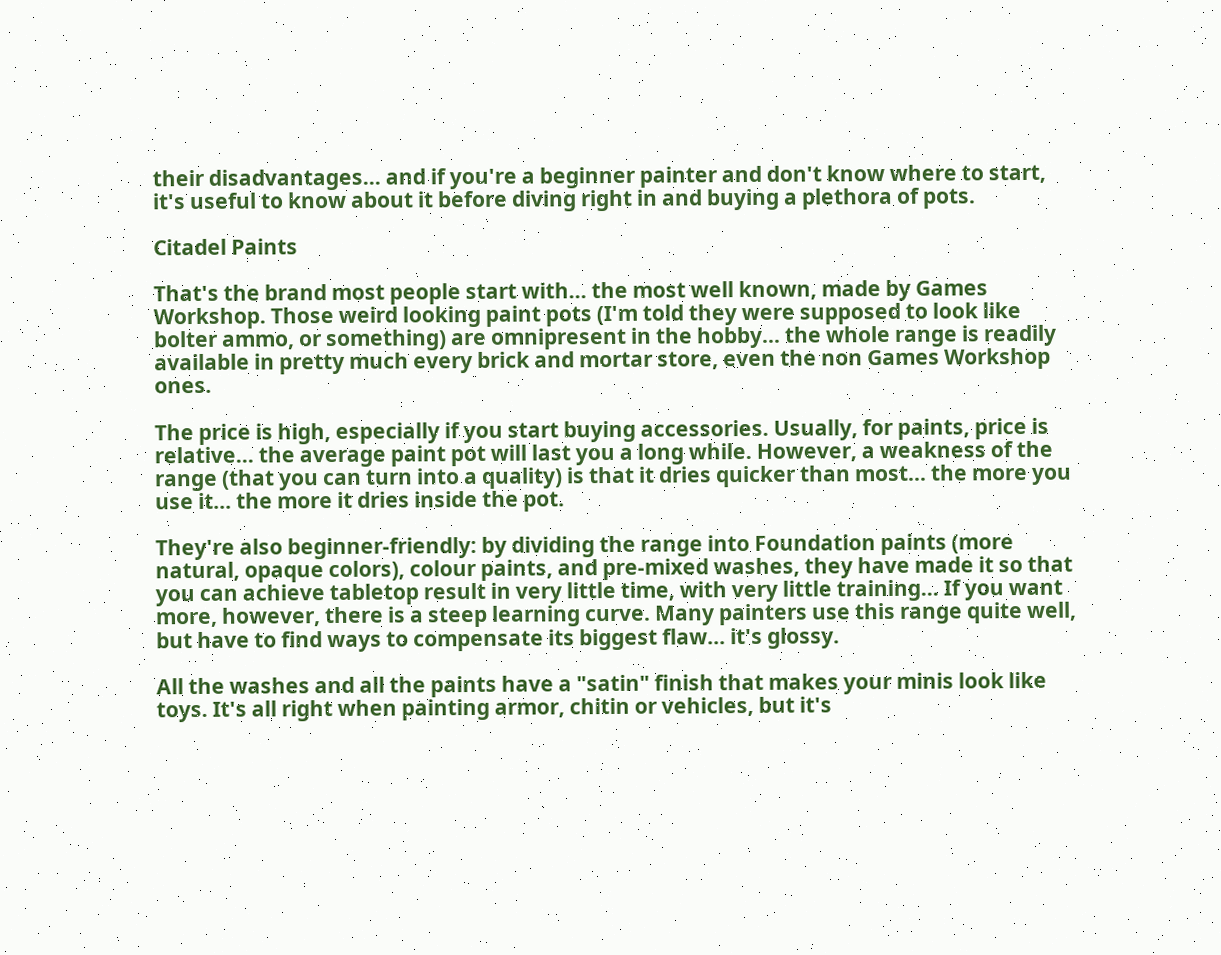their disadvantages... and if you're a beginner painter and don't know where to start, it's useful to know about it before diving right in and buying a plethora of pots.

Citadel Paints

That's the brand most people start with... the most well known, made by Games Workshop. Those weird looking paint pots (I'm told they were supposed to look like bolter ammo, or something) are omnipresent in the hobby... the whole range is readily available in pretty much every brick and mortar store, even the non Games Workshop ones.

The price is high, especially if you start buying accessories. Usually, for paints, price is relative... the average paint pot will last you a long while. However, a weakness of the range (that you can turn into a quality) is that it dries quicker than most... the more you use it... the more it dries inside the pot.

They're also beginner-friendly: by dividing the range into Foundation paints (more natural, opaque colors), colour paints, and pre-mixed washes, they have made it so that you can achieve tabletop result in very little time, with very little training... If you want more, however, there is a steep learning curve. Many painters use this range quite well, but have to find ways to compensate its biggest flaw... it's glossy.

All the washes and all the paints have a "satin" finish that makes your minis look like toys. It's all right when painting armor, chitin or vehicles, but it's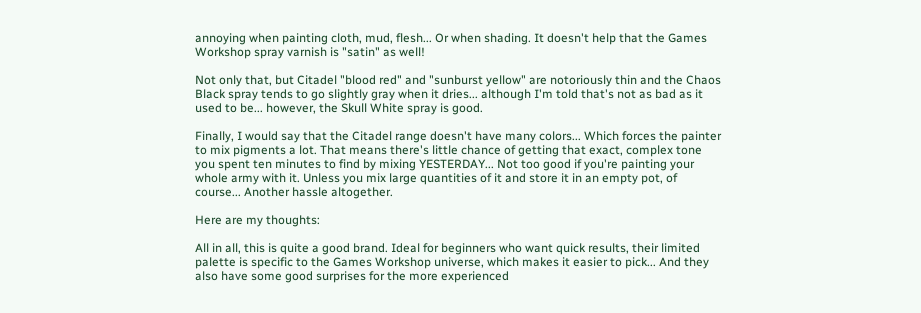annoying when painting cloth, mud, flesh... Or when shading. It doesn't help that the Games Workshop spray varnish is "satin" as well!

Not only that, but Citadel "blood red" and "sunburst yellow" are notoriously thin and the Chaos Black spray tends to go slightly gray when it dries... although I'm told that's not as bad as it used to be... however, the Skull White spray is good.

Finally, I would say that the Citadel range doesn't have many colors... Which forces the painter to mix pigments a lot. That means there's little chance of getting that exact, complex tone you spent ten minutes to find by mixing YESTERDAY... Not too good if you're painting your whole army with it. Unless you mix large quantities of it and store it in an empty pot, of course... Another hassle altogether.

Here are my thoughts:

All in all, this is quite a good brand. Ideal for beginners who want quick results, their limited palette is specific to the Games Workshop universe, which makes it easier to pick... And they also have some good surprises for the more experienced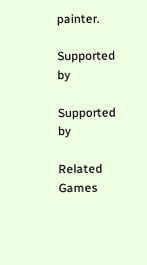painter.

Supported by

Supported by

Related Games